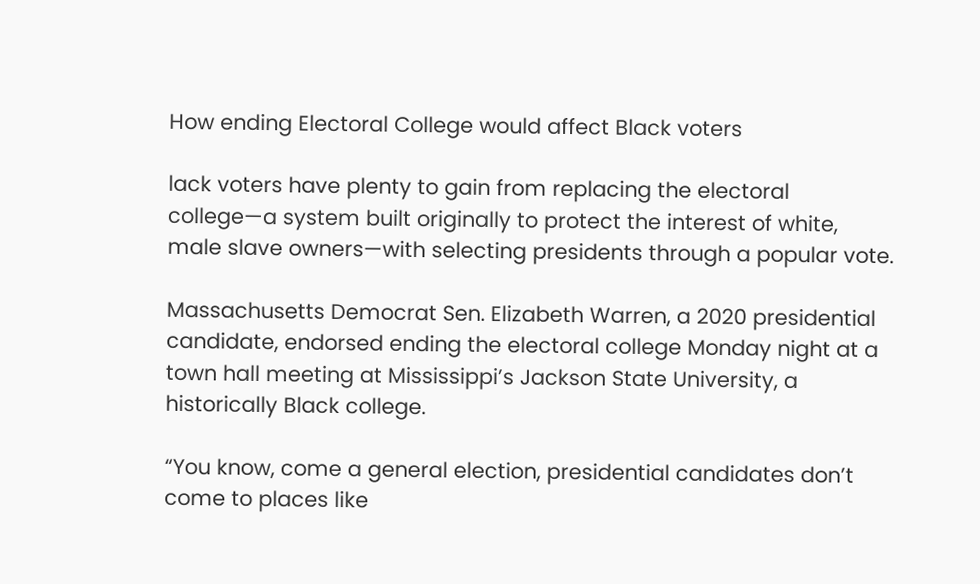How ending Electoral College would affect Black voters

lack voters have plenty to gain from replacing the electoral college—a system built originally to protect the interest of white, male slave owners—with selecting presidents through a popular vote.

Massachusetts Democrat Sen. Elizabeth Warren, a 2020 presidential candidate, endorsed ending the electoral college Monday night at a town hall meeting at Mississippi’s Jackson State University, a historically Black college.

“You know, come a general election, presidential candidates don’t come to places like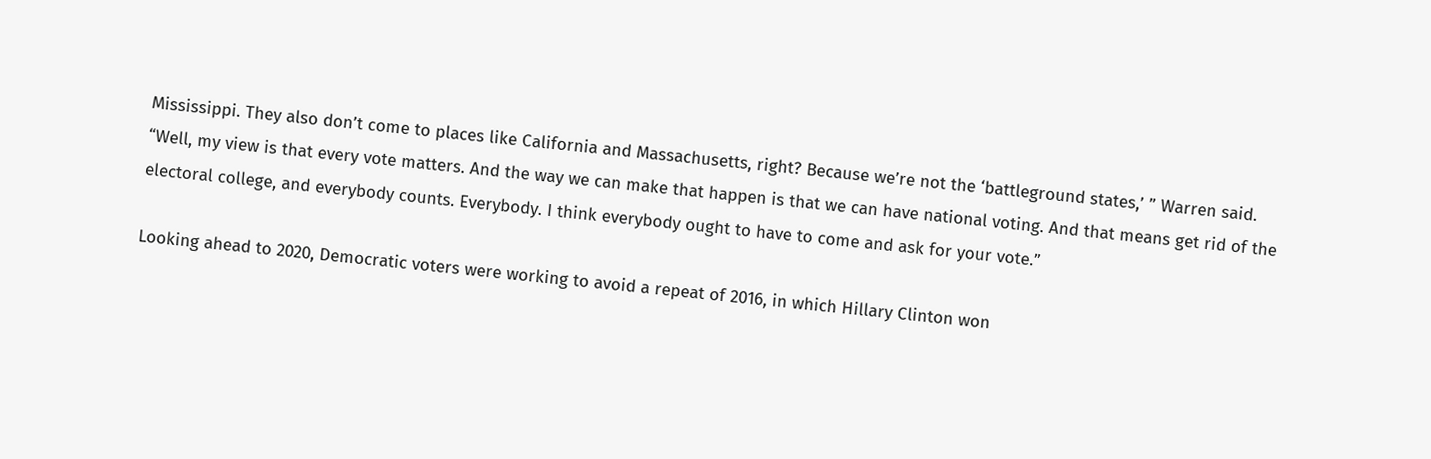Mississippi. They also don’t come to places like California and Massachusetts, right? Because we’re not the ‘battleground states,’ ” Warren said. “Well, my view is that every vote matters. And the way we can make that happen is that we can have national voting. And that means get rid of the electoral college, and everybody counts. Everybody. I think everybody ought to have to come and ask for your vote.”

Looking ahead to 2020, Democratic voters were working to avoid a repeat of 2016, in which Hillary Clinton won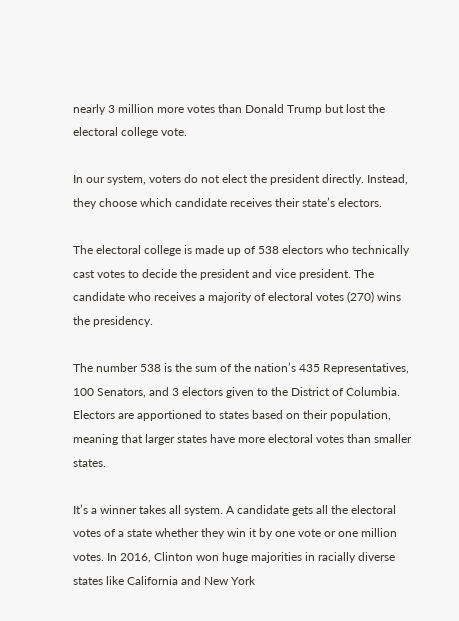nearly 3 million more votes than Donald Trump but lost the electoral college vote.

In our system, voters do not elect the president directly. Instead, they choose which candidate receives their state’s electors.

The electoral college is made up of 538 electors who technically cast votes to decide the president and vice president. The candidate who receives a majority of electoral votes (270) wins the presidency.

The number 538 is the sum of the nation’s 435 Representatives, 100 Senators, and 3 electors given to the District of Columbia. Electors are apportioned to states based on their population, meaning that larger states have more electoral votes than smaller states.

It’s a winner takes all system. A candidate gets all the electoral votes of a state whether they win it by one vote or one million votes. In 2016, Clinton won huge majorities in racially diverse states like California and New York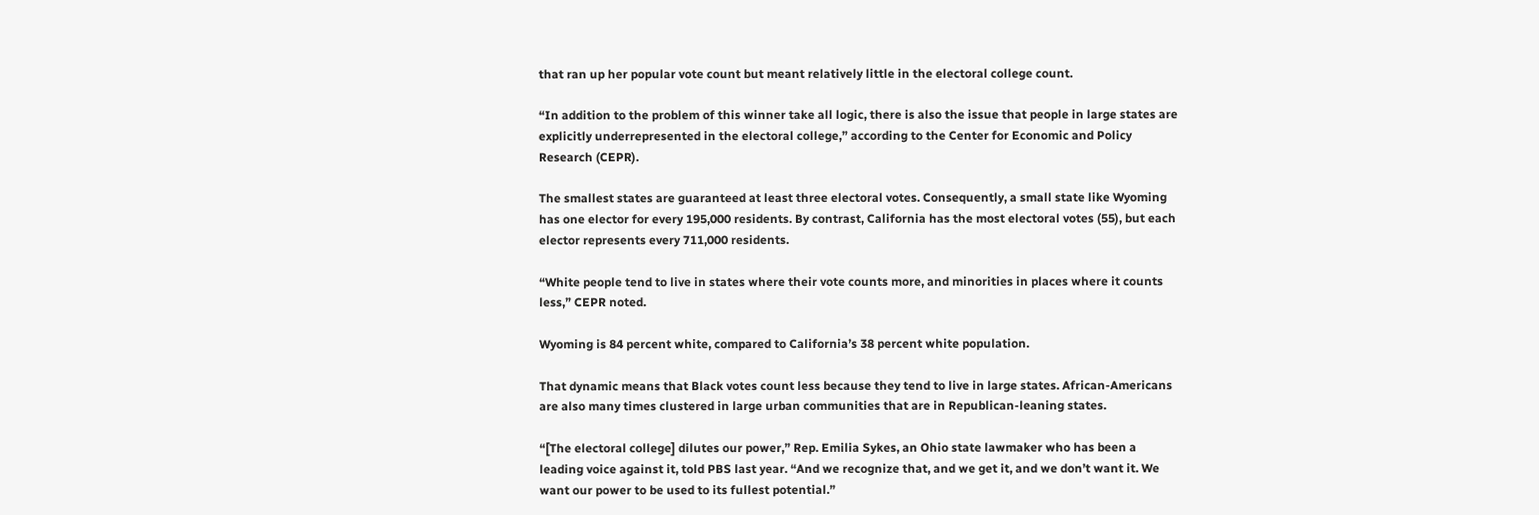that ran up her popular vote count but meant relatively little in the electoral college count.

“In addition to the problem of this winner take all logic, there is also the issue that people in large states are explicitly underrepresented in the electoral college,” according to the Center for Economic and Policy Research (CEPR).

The smallest states are guaranteed at least three electoral votes. Consequently, a small state like Wyoming has one elector for every 195,000 residents. By contrast, California has the most electoral votes (55), but each elector represents every 711,000 residents.

“White people tend to live in states where their vote counts more, and minorities in places where it counts less,” CEPR noted.

Wyoming is 84 percent white, compared to California’s 38 percent white population.

That dynamic means that Black votes count less because they tend to live in large states. African-Americans are also many times clustered in large urban communities that are in Republican-leaning states.

“[The electoral college] dilutes our power,” Rep. Emilia Sykes, an Ohio state lawmaker who has been a leading voice against it, told PBS last year. “And we recognize that, and we get it, and we don’t want it. We want our power to be used to its fullest potential.”